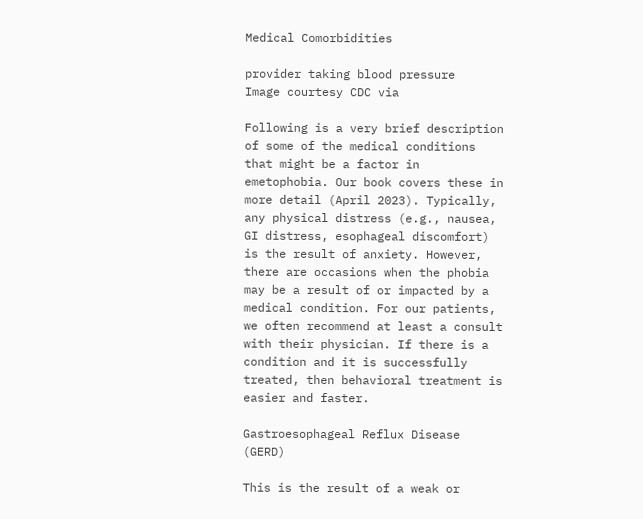Medical Comorbidities

provider taking blood pressure
Image courtesy CDC via

Following is a very brief description of some of the medical conditions that might be a factor in emetophobia. Our book covers these in more detail (April 2023). Typically, any physical distress (e.g., nausea, GI distress, esophageal discomfort) is the result of anxiety. However, there are occasions when the phobia may be a result of or impacted by a medical condition. For our patients, we often recommend at least a consult with their physician. If there is a condition and it is successfully treated, then behavioral treatment is easier and faster.

Gastroesophageal Reflux Disease (GERD)

This is the result of a weak or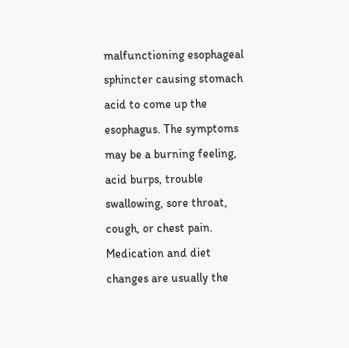malfunctioning esophageal sphincter causing stomach acid to come up the esophagus. The symptoms may be a burning feeling, acid burps, trouble swallowing, sore throat, cough, or chest pain. Medication and diet changes are usually the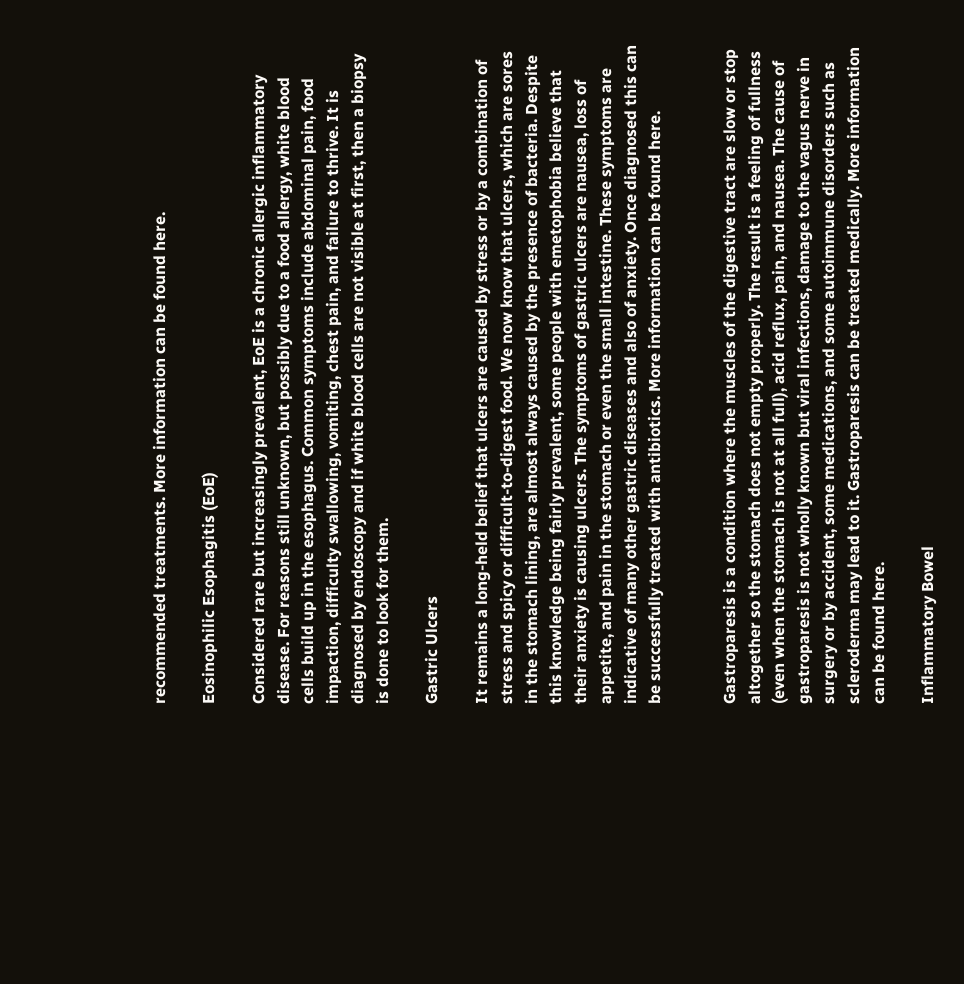recommended treatments. More information can be found here.

Eosinophilic Esophagitis (EoE)

Considered rare but increasingly prevalent, EoE is a chronic allergic inflammatory disease. For reasons still unknown, but possibly due to a food allergy, white blood cells build up in the esophagus. Common symptoms include abdominal pain, food impaction, difficulty swallowing, vomiting, chest pain, and failure to thrive. It is diagnosed by endoscopy and if white blood cells are not visible at first, then a biopsy is done to look for them.

Gastric Ulcers

It remains a long-held belief that ulcers are caused by stress or by a combination of stress and spicy or difficult-to-digest food. We now know that ulcers, which are sores in the stomach lining, are almost always caused by the presence of bacteria. Despite this knowledge being fairly prevalent, some people with emetophobia believe that their anxiety is causing ulcers. The symptoms of gastric ulcers are nausea, loss of appetite, and pain in the stomach or even the small intestine. These symptoms are indicative of many other gastric diseases and also of anxiety. Once diagnosed this can be successfully treated with antibiotics. More information can be found here.


Gastroparesis is a condition where the muscles of the digestive tract are slow or stop altogether so the stomach does not empty properly. The result is a feeling of fullness (even when the stomach is not at all full), acid reflux, pain, and nausea. The cause of gastroparesis is not wholly known but viral infections, damage to the vagus nerve in surgery or by accident, some medications, and some autoimmune disorders such as scleroderma may lead to it. Gastroparesis can be treated medically. More information can be found here.

Inflammatory Bowel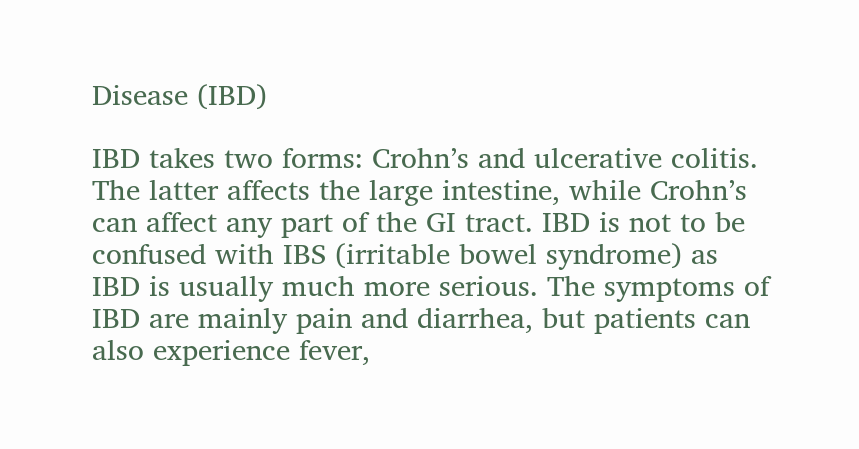Disease (IBD)

IBD takes two forms: Crohn’s and ulcerative colitis. The latter affects the large intestine, while Crohn’s can affect any part of the GI tract. IBD is not to be confused with IBS (irritable bowel syndrome) as IBD is usually much more serious. The symptoms of IBD are mainly pain and diarrhea, but patients can also experience fever,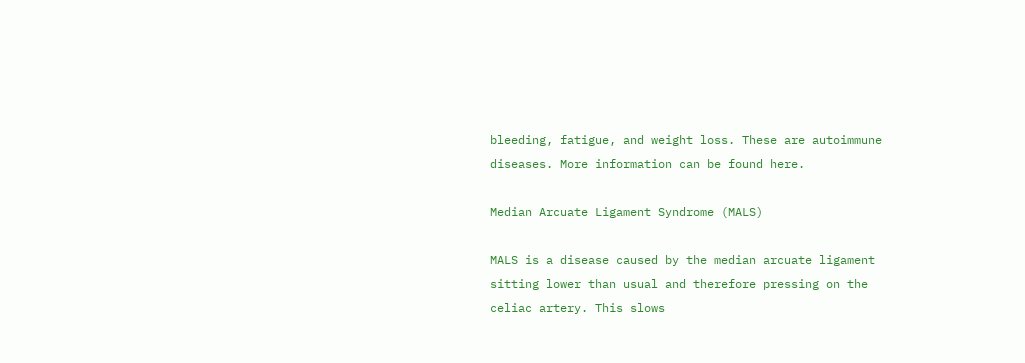bleeding, fatigue, and weight loss. These are autoimmune diseases. More information can be found here.

Median Arcuate Ligament Syndrome (MALS)

MALS is a disease caused by the median arcuate ligament sitting lower than usual and therefore pressing on the celiac artery. This slows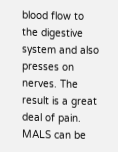blood flow to the digestive system and also presses on nerves. The result is a great deal of pain. MALS can be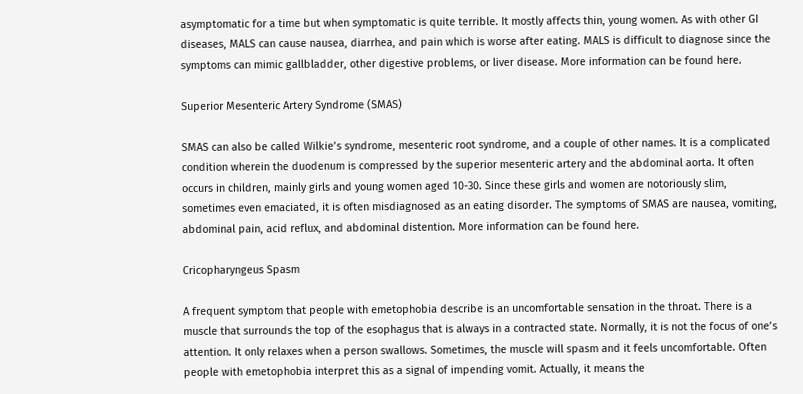asymptomatic for a time but when symptomatic is quite terrible. It mostly affects thin, young women. As with other GI diseases, MALS can cause nausea, diarrhea, and pain which is worse after eating. MALS is difficult to diagnose since the symptoms can mimic gallbladder, other digestive problems, or liver disease. More information can be found here.

Superior Mesenteric Artery Syndrome (SMAS)

SMAS can also be called Wilkie’s syndrome, mesenteric root syndrome, and a couple of other names. It is a complicated condition wherein the duodenum is compressed by the superior mesenteric artery and the abdominal aorta. It often occurs in children, mainly girls and young women aged 10-30. Since these girls and women are notoriously slim, sometimes even emaciated, it is often misdiagnosed as an eating disorder. The symptoms of SMAS are nausea, vomiting, abdominal pain, acid reflux, and abdominal distention. More information can be found here.

Cricopharyngeus Spasm

A frequent symptom that people with emetophobia describe is an uncomfortable sensation in the throat. There is a muscle that surrounds the top of the esophagus that is always in a contracted state. Normally, it is not the focus of one’s attention. It only relaxes when a person swallows. Sometimes, the muscle will spasm and it feels uncomfortable. Often people with emetophobia interpret this as a signal of impending vomit. Actually, it means the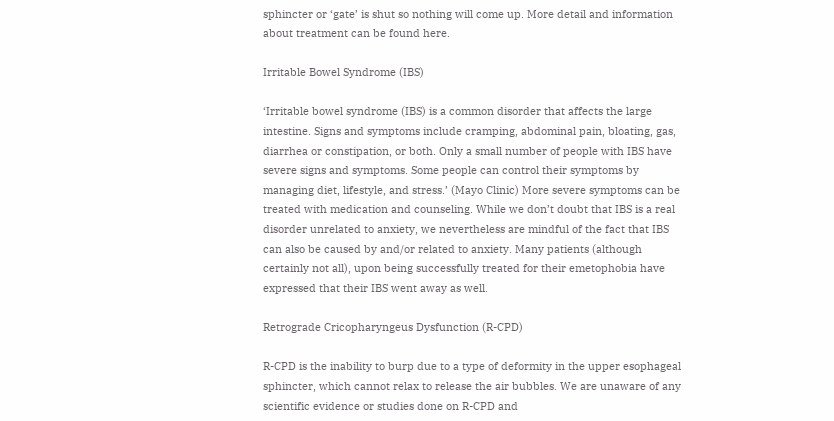sphincter or ‘gate’ is shut so nothing will come up. More detail and information about treatment can be found here.

Irritable Bowel Syndrome (IBS)

‘Irritable bowel syndrome (IBS) is a common disorder that affects the large intestine. Signs and symptoms include cramping, abdominal pain, bloating, gas, diarrhea or constipation, or both. Only a small number of people with IBS have severe signs and symptoms. Some people can control their symptoms by managing diet, lifestyle, and stress.’ (Mayo Clinic) More severe symptoms can be treated with medication and counseling. While we don’t doubt that IBS is a real disorder unrelated to anxiety, we nevertheless are mindful of the fact that IBS can also be caused by and/or related to anxiety. Many patients (although certainly not all), upon being successfully treated for their emetophobia have expressed that their IBS went away as well.

Retrograde Cricopharyngeus Dysfunction (R-CPD)

R-CPD is the inability to burp due to a type of deformity in the upper esophageal sphincter, which cannot relax to release the air bubbles. We are unaware of any scientific evidence or studies done on R-CPD and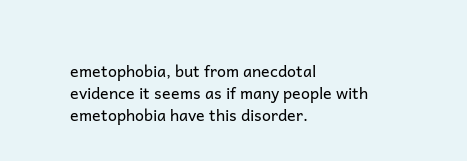emetophobia, but from anecdotal evidence it seems as if many people with emetophobia have this disorder.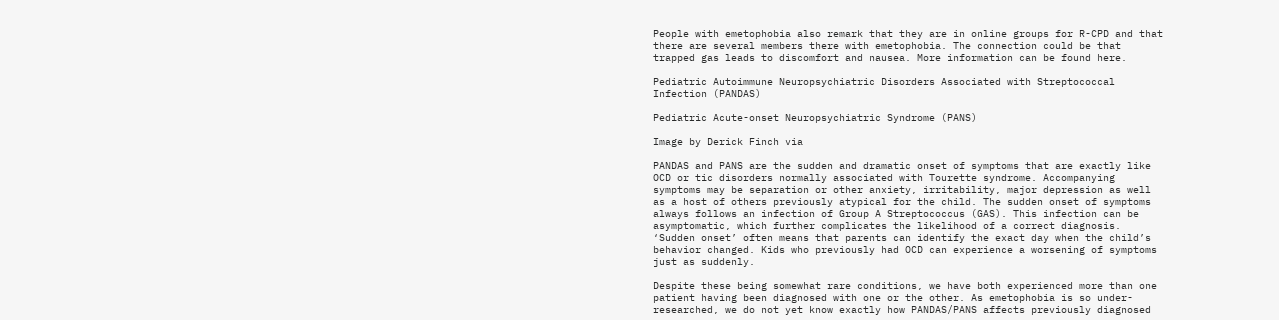People with emetophobia also remark that they are in online groups for R-CPD and that there are several members there with emetophobia. The connection could be that trapped gas leads to discomfort and nausea. More information can be found here.

Pediatric Autoimmune Neuropsychiatric Disorders Associated with Streptococcal Infection (PANDAS)

Pediatric Acute-onset Neuropsychiatric Syndrome (PANS)

Image by Derick Finch via

PANDAS and PANS are the sudden and dramatic onset of symptoms that are exactly like OCD or tic disorders normally associated with Tourette syndrome. Accompanying symptoms may be separation or other anxiety, irritability, major depression as well as a host of others previously atypical for the child. The sudden onset of symptoms always follows an infection of Group A Streptococcus (GAS). This infection can be asymptomatic, which further complicates the likelihood of a correct diagnosis. ‘Sudden onset’ often means that parents can identify the exact day when the child’s behavior changed. Kids who previously had OCD can experience a worsening of symptoms just as suddenly.

Despite these being somewhat rare conditions, we have both experienced more than one patient having been diagnosed with one or the other. As emetophobia is so under-researched, we do not yet know exactly how PANDAS/PANS affects previously diagnosed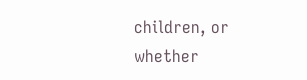children, or whether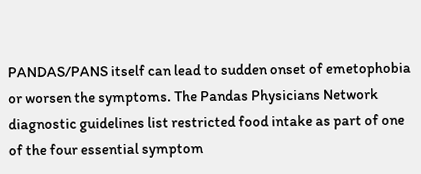PANDAS/PANS itself can lead to sudden onset of emetophobia or worsen the symptoms. The Pandas Physicians Network diagnostic guidelines list restricted food intake as part of one of the four essential symptom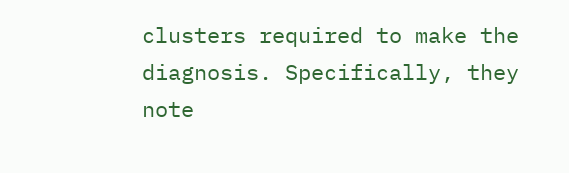clusters required to make the diagnosis. Specifically, they note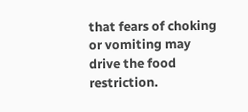that fears of choking or vomiting may drive the food restriction.